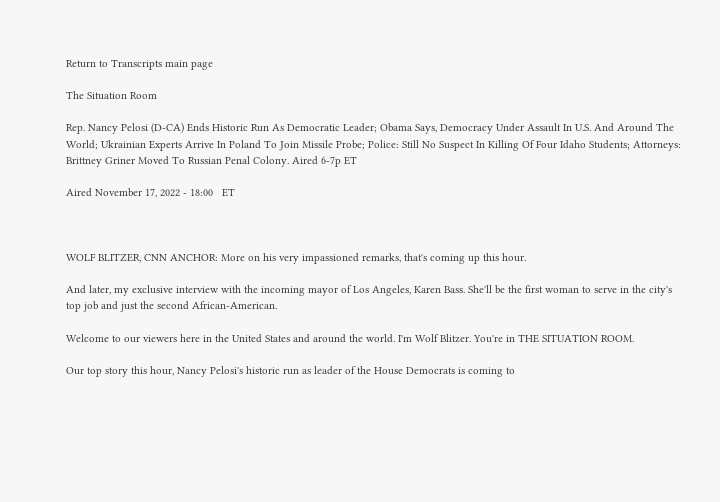Return to Transcripts main page

The Situation Room

Rep. Nancy Pelosi (D-CA) Ends Historic Run As Democratic Leader; Obama Says, Democracy Under Assault In U.S. And Around The World; Ukrainian Experts Arrive In Poland To Join Missile Probe; Police: Still No Suspect In Killing Of Four Idaho Students; Attorneys: Brittney Griner Moved To Russian Penal Colony. Aired 6-7p ET

Aired November 17, 2022 - 18:00   ET



WOLF BLITZER, CNN ANCHOR: More on his very impassioned remarks, that's coming up this hour.

And later, my exclusive interview with the incoming mayor of Los Angeles, Karen Bass. She'll be the first woman to serve in the city's top job and just the second African-American.

Welcome to our viewers here in the United States and around the world. I'm Wolf Blitzer. You're in THE SITUATION ROOM.

Our top story this hour, Nancy Pelosi's historic run as leader of the House Democrats is coming to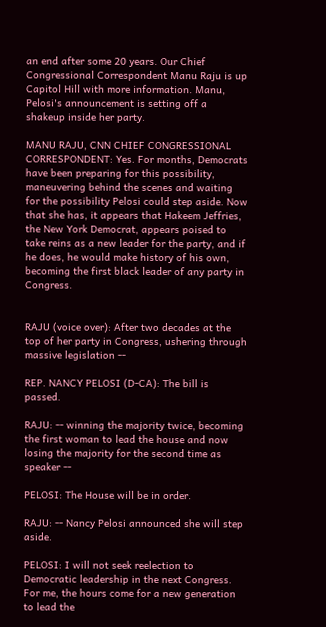an end after some 20 years. Our Chief Congressional Correspondent Manu Raju is up Capitol Hill with more information. Manu, Pelosi's announcement is setting off a shakeup inside her party.

MANU RAJU, CNN CHIEF CONGRESSIONAL CORRESPONDENT: Yes. For months, Democrats have been preparing for this possibility, maneuvering behind the scenes and waiting for the possibility Pelosi could step aside. Now that she has, it appears that Hakeem Jeffries, the New York Democrat, appears poised to take reins as a new leader for the party, and if he does, he would make history of his own, becoming the first black leader of any party in Congress.


RAJU (voice over): After two decades at the top of her party in Congress, ushering through massive legislation --

REP. NANCY PELOSI (D-CA): The bill is passed.

RAJU: -- winning the majority twice, becoming the first woman to lead the house and now losing the majority for the second time as speaker --

PELOSI: The House will be in order.

RAJU: -- Nancy Pelosi announced she will step aside.

PELOSI: I will not seek reelection to Democratic leadership in the next Congress. For me, the hours come for a new generation to lead the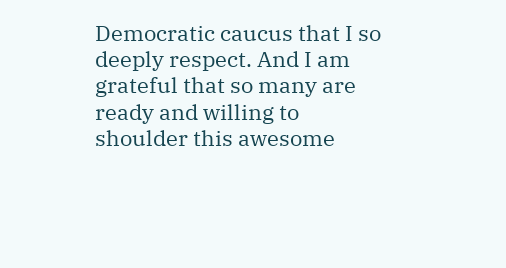Democratic caucus that I so deeply respect. And I am grateful that so many are ready and willing to shoulder this awesome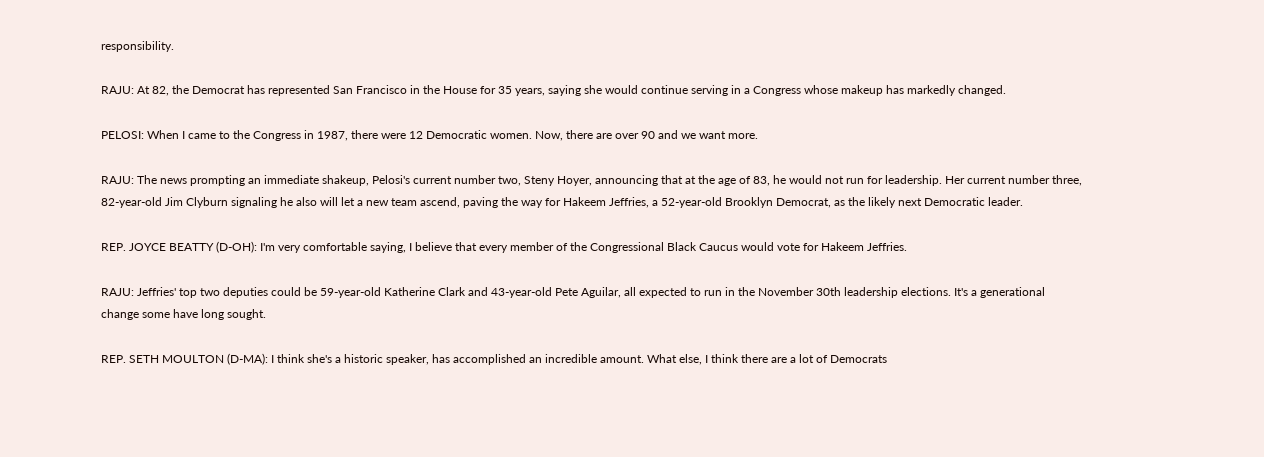responsibility.

RAJU: At 82, the Democrat has represented San Francisco in the House for 35 years, saying she would continue serving in a Congress whose makeup has markedly changed.

PELOSI: When I came to the Congress in 1987, there were 12 Democratic women. Now, there are over 90 and we want more.

RAJU: The news prompting an immediate shakeup, Pelosi's current number two, Steny Hoyer, announcing that at the age of 83, he would not run for leadership. Her current number three, 82-year-old Jim Clyburn signaling he also will let a new team ascend, paving the way for Hakeem Jeffries, a 52-year-old Brooklyn Democrat, as the likely next Democratic leader.

REP. JOYCE BEATTY (D-OH): I'm very comfortable saying, I believe that every member of the Congressional Black Caucus would vote for Hakeem Jeffries.

RAJU: Jeffries' top two deputies could be 59-year-old Katherine Clark and 43-year-old Pete Aguilar, all expected to run in the November 30th leadership elections. It's a generational change some have long sought.

REP. SETH MOULTON (D-MA): I think she's a historic speaker, has accomplished an incredible amount. What else, I think there are a lot of Democrats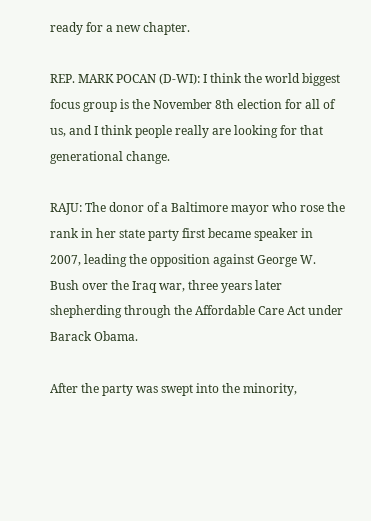ready for a new chapter.

REP. MARK POCAN (D-WI): I think the world biggest focus group is the November 8th election for all of us, and I think people really are looking for that generational change.

RAJU: The donor of a Baltimore mayor who rose the rank in her state party first became speaker in 2007, leading the opposition against George W. Bush over the Iraq war, three years later shepherding through the Affordable Care Act under Barack Obama.

After the party was swept into the minority,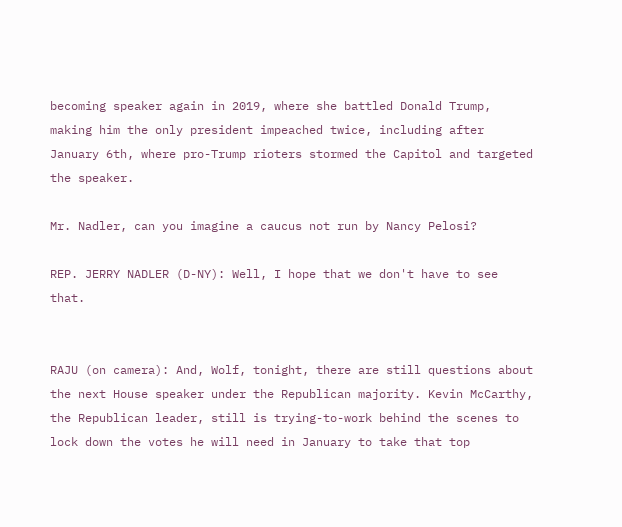becoming speaker again in 2019, where she battled Donald Trump, making him the only president impeached twice, including after January 6th, where pro-Trump rioters stormed the Capitol and targeted the speaker.

Mr. Nadler, can you imagine a caucus not run by Nancy Pelosi?

REP. JERRY NADLER (D-NY): Well, I hope that we don't have to see that.


RAJU (on camera): And, Wolf, tonight, there are still questions about the next House speaker under the Republican majority. Kevin McCarthy, the Republican leader, still is trying-to-work behind the scenes to lock down the votes he will need in January to take that top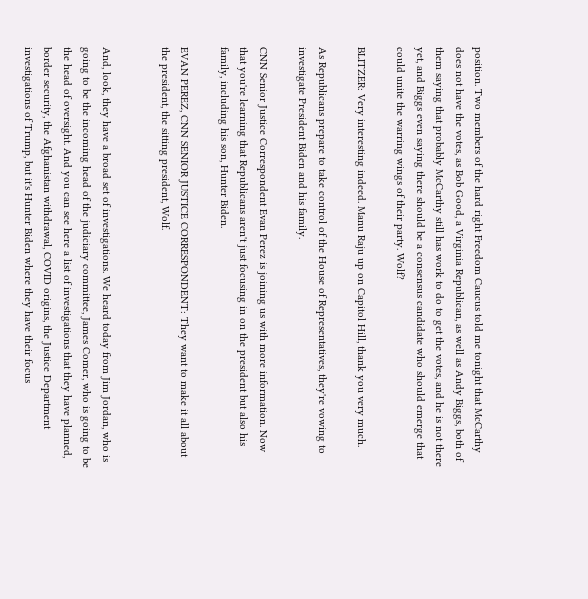position. Two members of the hard right Freedom Caucus told me tonight that McCarthy does not have the votes, as Bob Good, a Virginia Republican, as well as Andy Biggs, both of them saying that probably McCarthy still has work to do to get the votes, and he is not there yet, and Biggs even saying there should be a consensus candidate who should emerge that could unite the warring wings of their party. Wolf?

BLITZER: Very interesting indeed. Manu Raju up on Capitol Hill, thank you very much.

As Republicans prepare to take control of the House of Representatives, they're vowing to investigate President Biden and his family.

CNN Senior Justice Correspondent Evan Perez is joining us with more information. Now that you're learning that Republicans aren't just focusing in on the president but also his family, including his son, Hunter Biden.

EVAN PEREZ, CNN SENIOR JUSTICE CORRESPONDENT: They want to make it all about the president, the sitting president, Wolf.


And, look, they have a broad set of investigations. We heard today from Jim Jordan, who is going to be the incoming head of the judiciary committee, James Comer, who is going to be the head of oversight. And you can see here a list of investigations that they have planned, border security, the Afghanistan withdrawal, COVID origins, the Justice Department investigations of Trump, but it's Hunter Biden where they have their focus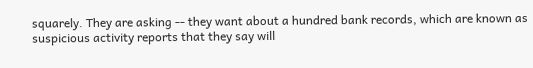squarely. They are asking -- they want about a hundred bank records, which are known as suspicious activity reports that they say will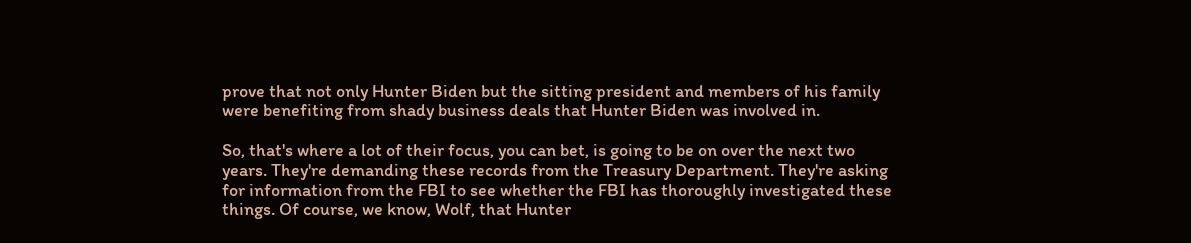prove that not only Hunter Biden but the sitting president and members of his family were benefiting from shady business deals that Hunter Biden was involved in.

So, that's where a lot of their focus, you can bet, is going to be on over the next two years. They're demanding these records from the Treasury Department. They're asking for information from the FBI to see whether the FBI has thoroughly investigated these things. Of course, we know, Wolf, that Hunter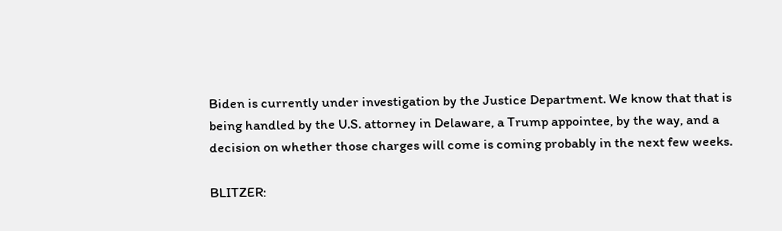Biden is currently under investigation by the Justice Department. We know that that is being handled by the U.S. attorney in Delaware, a Trump appointee, by the way, and a decision on whether those charges will come is coming probably in the next few weeks.

BLITZER: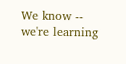We know -- we're learning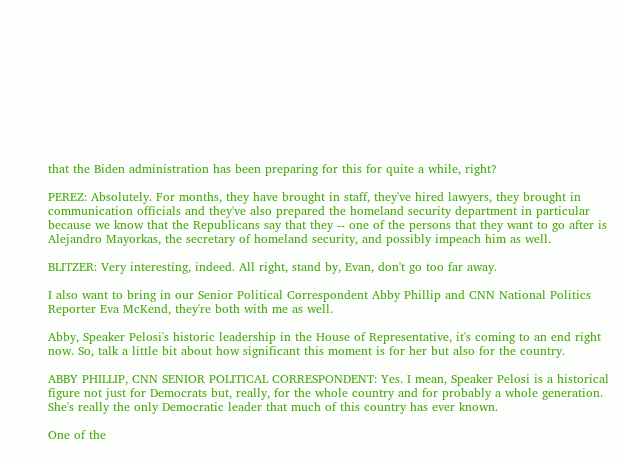that the Biden administration has been preparing for this for quite a while, right?

PEREZ: Absolutely. For months, they have brought in staff, they've hired lawyers, they brought in communication officials and they've also prepared the homeland security department in particular because we know that the Republicans say that they -- one of the persons that they want to go after is Alejandro Mayorkas, the secretary of homeland security, and possibly impeach him as well.

BLITZER: Very interesting, indeed. All right, stand by, Evan, don't go too far away.

I also want to bring in our Senior Political Correspondent Abby Phillip and CNN National Politics Reporter Eva McKend, they're both with me as well.

Abby, Speaker Pelosi's historic leadership in the House of Representative, it's coming to an end right now. So, talk a little bit about how significant this moment is for her but also for the country.

ABBY PHILLIP, CNN SENIOR POLITICAL CORRESPONDENT: Yes. I mean, Speaker Pelosi is a historical figure not just for Democrats but, really, for the whole country and for probably a whole generation. She's really the only Democratic leader that much of this country has ever known.

One of the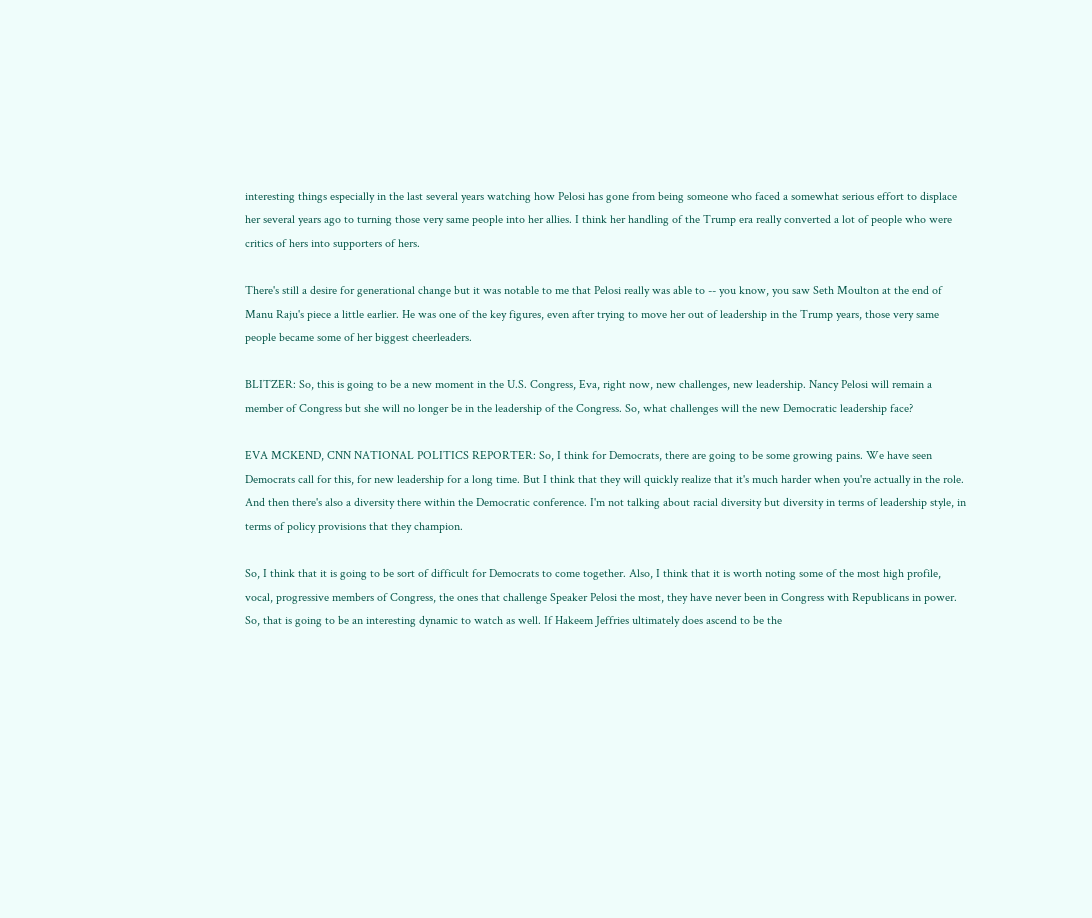interesting things especially in the last several years watching how Pelosi has gone from being someone who faced a somewhat serious effort to displace her several years ago to turning those very same people into her allies. I think her handling of the Trump era really converted a lot of people who were critics of hers into supporters of hers.

There's still a desire for generational change but it was notable to me that Pelosi really was able to -- you know, you saw Seth Moulton at the end of Manu Raju's piece a little earlier. He was one of the key figures, even after trying to move her out of leadership in the Trump years, those very same people became some of her biggest cheerleaders.

BLITZER: So, this is going to be a new moment in the U.S. Congress, Eva, right now, new challenges, new leadership. Nancy Pelosi will remain a member of Congress but she will no longer be in the leadership of the Congress. So, what challenges will the new Democratic leadership face?

EVA MCKEND, CNN NATIONAL POLITICS REPORTER: So, I think for Democrats, there are going to be some growing pains. We have seen Democrats call for this, for new leadership for a long time. But I think that they will quickly realize that it's much harder when you're actually in the role. And then there's also a diversity there within the Democratic conference. I'm not talking about racial diversity but diversity in terms of leadership style, in terms of policy provisions that they champion.

So, I think that it is going to be sort of difficult for Democrats to come together. Also, I think that it is worth noting some of the most high profile, vocal, progressive members of Congress, the ones that challenge Speaker Pelosi the most, they have never been in Congress with Republicans in power. So, that is going to be an interesting dynamic to watch as well. If Hakeem Jeffries ultimately does ascend to be the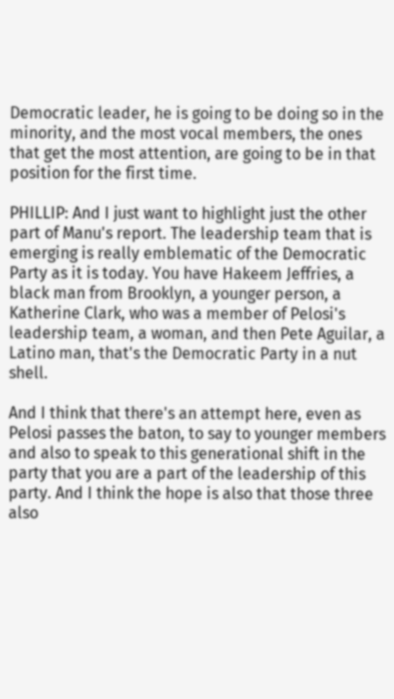Democratic leader, he is going to be doing so in the minority, and the most vocal members, the ones that get the most attention, are going to be in that position for the first time.

PHILLIP: And I just want to highlight just the other part of Manu's report. The leadership team that is emerging is really emblematic of the Democratic Party as it is today. You have Hakeem Jeffries, a black man from Brooklyn, a younger person, a Katherine Clark, who was a member of Pelosi's leadership team, a woman, and then Pete Aguilar, a Latino man, that's the Democratic Party in a nut shell.

And I think that there's an attempt here, even as Pelosi passes the baton, to say to younger members and also to speak to this generational shift in the party that you are a part of the leadership of this party. And I think the hope is also that those three also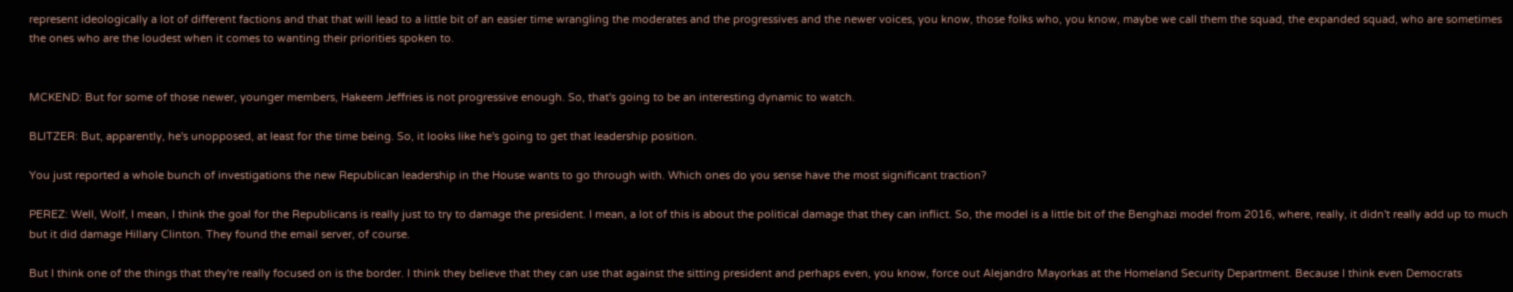represent ideologically a lot of different factions and that that will lead to a little bit of an easier time wrangling the moderates and the progressives and the newer voices, you know, those folks who, you know, maybe we call them the squad, the expanded squad, who are sometimes the ones who are the loudest when it comes to wanting their priorities spoken to.


MCKEND: But for some of those newer, younger members, Hakeem Jeffries is not progressive enough. So, that's going to be an interesting dynamic to watch.

BLITZER: But, apparently, he's unopposed, at least for the time being. So, it looks like he's going to get that leadership position.

You just reported a whole bunch of investigations the new Republican leadership in the House wants to go through with. Which ones do you sense have the most significant traction?

PEREZ: Well, Wolf, I mean, I think the goal for the Republicans is really just to try to damage the president. I mean, a lot of this is about the political damage that they can inflict. So, the model is a little bit of the Benghazi model from 2016, where, really, it didn't really add up to much but it did damage Hillary Clinton. They found the email server, of course.

But I think one of the things that they're really focused on is the border. I think they believe that they can use that against the sitting president and perhaps even, you know, force out Alejandro Mayorkas at the Homeland Security Department. Because I think even Democrats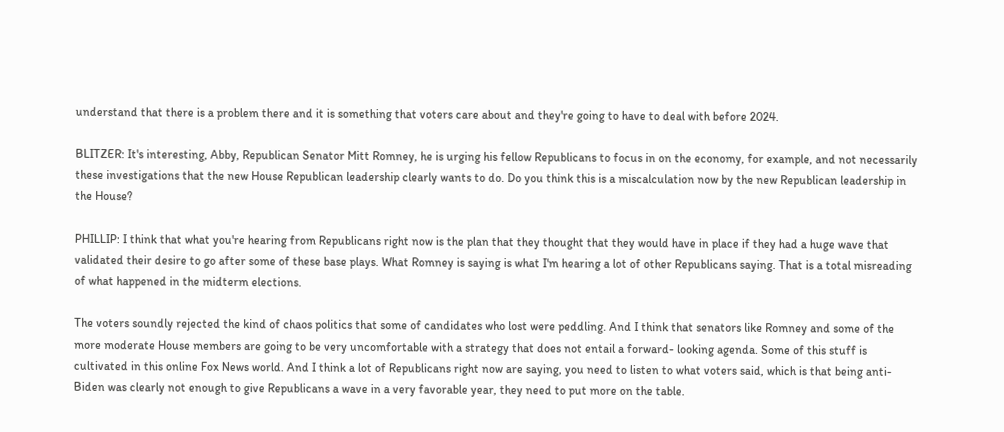understand that there is a problem there and it is something that voters care about and they're going to have to deal with before 2024.

BLITZER: It's interesting, Abby, Republican Senator Mitt Romney, he is urging his fellow Republicans to focus in on the economy, for example, and not necessarily these investigations that the new House Republican leadership clearly wants to do. Do you think this is a miscalculation now by the new Republican leadership in the House?

PHILLIP: I think that what you're hearing from Republicans right now is the plan that they thought that they would have in place if they had a huge wave that validated their desire to go after some of these base plays. What Romney is saying is what I'm hearing a lot of other Republicans saying. That is a total misreading of what happened in the midterm elections.

The voters soundly rejected the kind of chaos politics that some of candidates who lost were peddling. And I think that senators like Romney and some of the more moderate House members are going to be very uncomfortable with a strategy that does not entail a forward- looking agenda. Some of this stuff is cultivated in this online Fox News world. And I think a lot of Republicans right now are saying, you need to listen to what voters said, which is that being anti-Biden was clearly not enough to give Republicans a wave in a very favorable year, they need to put more on the table.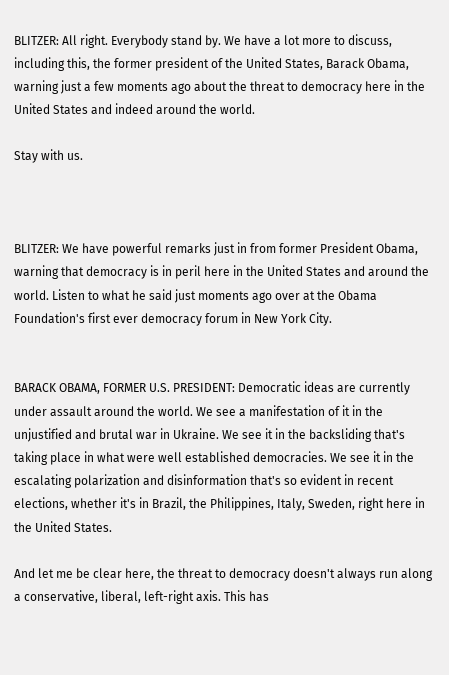BLITZER: All right. Everybody stand by. We have a lot more to discuss, including this, the former president of the United States, Barack Obama, warning just a few moments ago about the threat to democracy here in the United States and indeed around the world.

Stay with us.



BLITZER: We have powerful remarks just in from former President Obama, warning that democracy is in peril here in the United States and around the world. Listen to what he said just moments ago over at the Obama Foundation's first ever democracy forum in New York City.


BARACK OBAMA, FORMER U.S. PRESIDENT: Democratic ideas are currently under assault around the world. We see a manifestation of it in the unjustified and brutal war in Ukraine. We see it in the backsliding that's taking place in what were well established democracies. We see it in the escalating polarization and disinformation that's so evident in recent elections, whether it's in Brazil, the Philippines, Italy, Sweden, right here in the United States.

And let me be clear here, the threat to democracy doesn't always run along a conservative, liberal, left-right axis. This has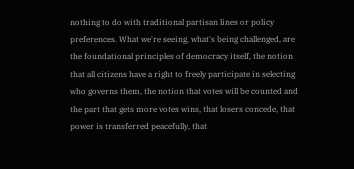nothing to do with traditional partisan lines or policy preferences. What we're seeing, what's being challenged, are the foundational principles of democracy itself, the notion that all citizens have a right to freely participate in selecting who governs them, the notion that votes will be counted and the part that gets more votes wins, that losers concede, that power is transferred peacefully, that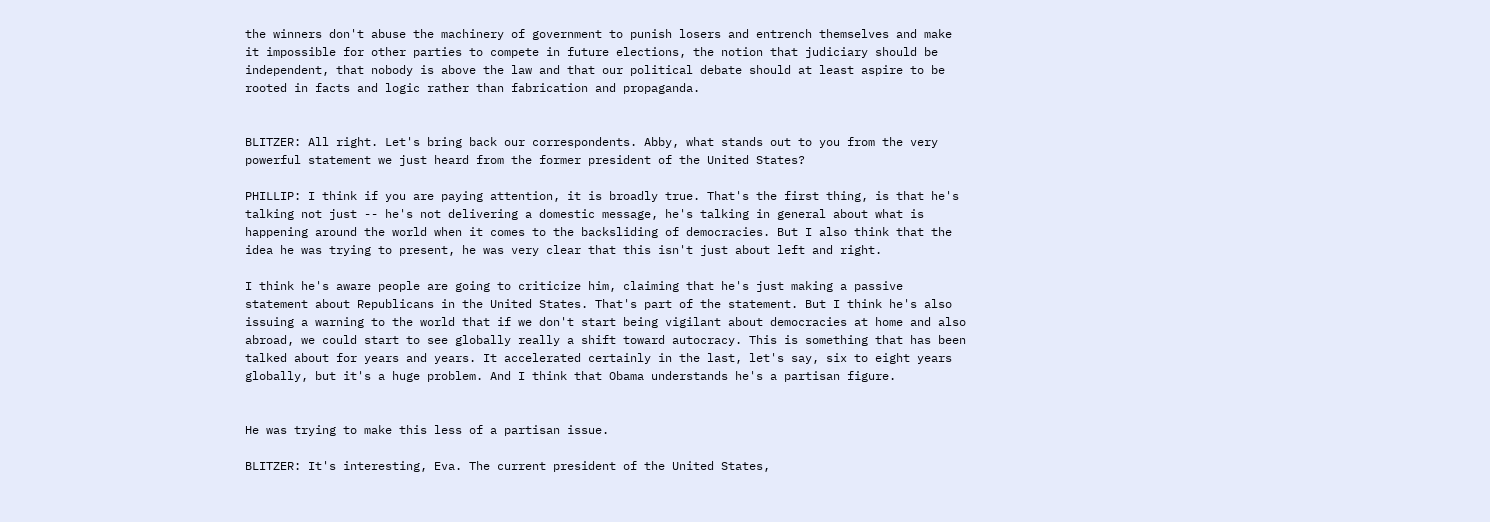the winners don't abuse the machinery of government to punish losers and entrench themselves and make it impossible for other parties to compete in future elections, the notion that judiciary should be independent, that nobody is above the law and that our political debate should at least aspire to be rooted in facts and logic rather than fabrication and propaganda.


BLITZER: All right. Let's bring back our correspondents. Abby, what stands out to you from the very powerful statement we just heard from the former president of the United States?

PHILLIP: I think if you are paying attention, it is broadly true. That's the first thing, is that he's talking not just -- he's not delivering a domestic message, he's talking in general about what is happening around the world when it comes to the backsliding of democracies. But I also think that the idea he was trying to present, he was very clear that this isn't just about left and right.

I think he's aware people are going to criticize him, claiming that he's just making a passive statement about Republicans in the United States. That's part of the statement. But I think he's also issuing a warning to the world that if we don't start being vigilant about democracies at home and also abroad, we could start to see globally really a shift toward autocracy. This is something that has been talked about for years and years. It accelerated certainly in the last, let's say, six to eight years globally, but it's a huge problem. And I think that Obama understands he's a partisan figure.


He was trying to make this less of a partisan issue.

BLITZER: It's interesting, Eva. The current president of the United States,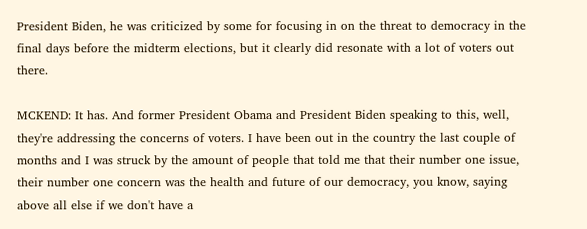President Biden, he was criticized by some for focusing in on the threat to democracy in the final days before the midterm elections, but it clearly did resonate with a lot of voters out there.

MCKEND: It has. And former President Obama and President Biden speaking to this, well, they're addressing the concerns of voters. I have been out in the country the last couple of months and I was struck by the amount of people that told me that their number one issue, their number one concern was the health and future of our democracy, you know, saying above all else if we don't have a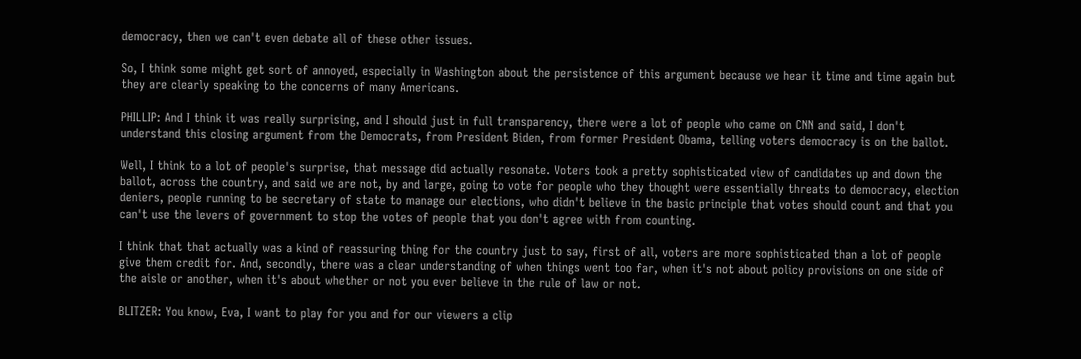democracy, then we can't even debate all of these other issues.

So, I think some might get sort of annoyed, especially in Washington about the persistence of this argument because we hear it time and time again but they are clearly speaking to the concerns of many Americans.

PHILLIP: And I think it was really surprising, and I should just in full transparency, there were a lot of people who came on CNN and said, I don't understand this closing argument from the Democrats, from President Biden, from former President Obama, telling voters democracy is on the ballot.

Well, I think to a lot of people's surprise, that message did actually resonate. Voters took a pretty sophisticated view of candidates up and down the ballot, across the country, and said we are not, by and large, going to vote for people who they thought were essentially threats to democracy, election deniers, people running to be secretary of state to manage our elections, who didn't believe in the basic principle that votes should count and that you can't use the levers of government to stop the votes of people that you don't agree with from counting.

I think that that actually was a kind of reassuring thing for the country just to say, first of all, voters are more sophisticated than a lot of people give them credit for. And, secondly, there was a clear understanding of when things went too far, when it's not about policy provisions on one side of the aisle or another, when it's about whether or not you ever believe in the rule of law or not.

BLITZER: You know, Eva, I want to play for you and for our viewers a clip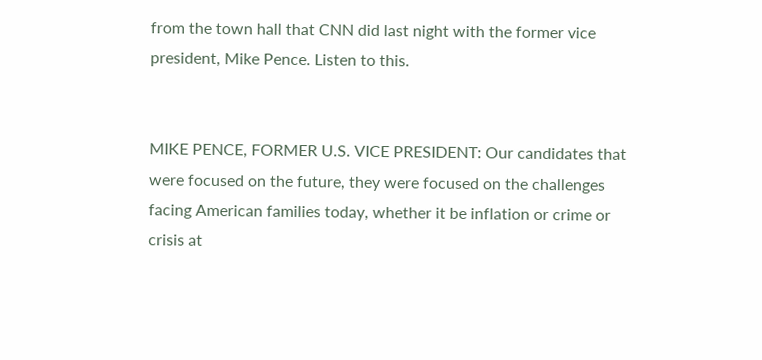from the town hall that CNN did last night with the former vice president, Mike Pence. Listen to this.


MIKE PENCE, FORMER U.S. VICE PRESIDENT: Our candidates that were focused on the future, they were focused on the challenges facing American families today, whether it be inflation or crime or crisis at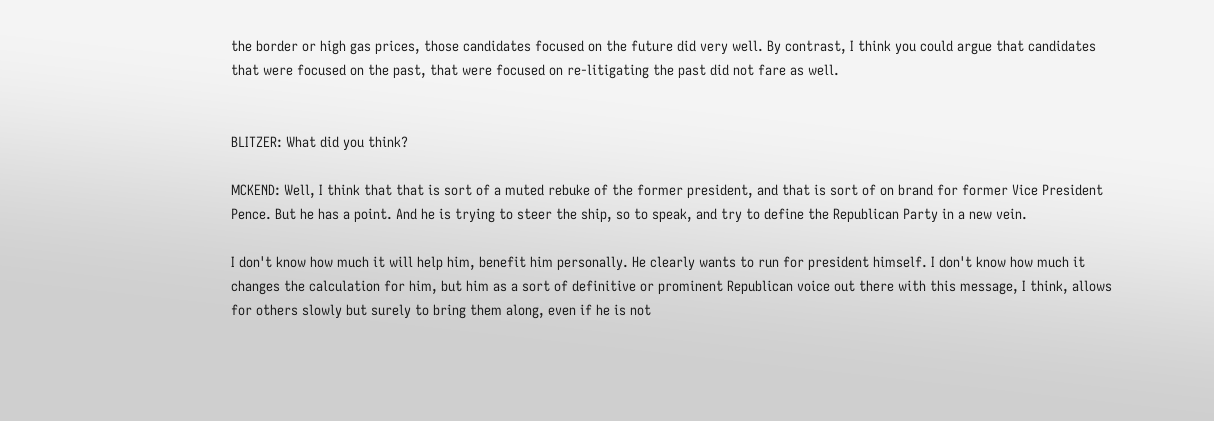the border or high gas prices, those candidates focused on the future did very well. By contrast, I think you could argue that candidates that were focused on the past, that were focused on re-litigating the past did not fare as well.


BLITZER: What did you think?

MCKEND: Well, I think that that is sort of a muted rebuke of the former president, and that is sort of on brand for former Vice President Pence. But he has a point. And he is trying to steer the ship, so to speak, and try to define the Republican Party in a new vein.

I don't know how much it will help him, benefit him personally. He clearly wants to run for president himself. I don't know how much it changes the calculation for him, but him as a sort of definitive or prominent Republican voice out there with this message, I think, allows for others slowly but surely to bring them along, even if he is not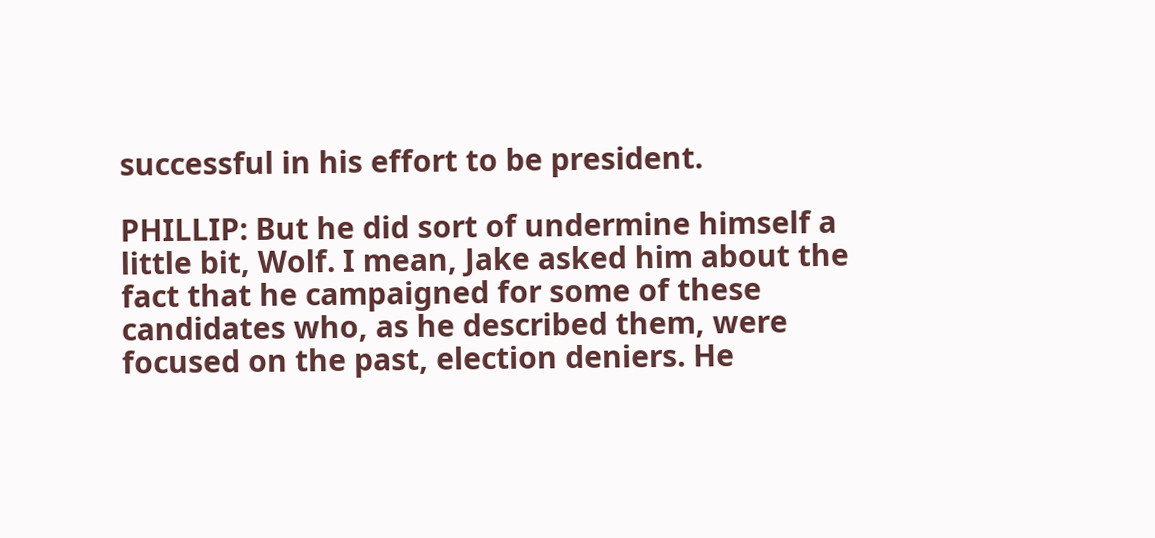successful in his effort to be president.

PHILLIP: But he did sort of undermine himself a little bit, Wolf. I mean, Jake asked him about the fact that he campaigned for some of these candidates who, as he described them, were focused on the past, election deniers. He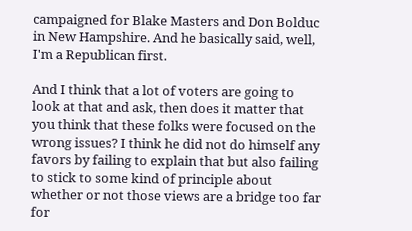campaigned for Blake Masters and Don Bolduc in New Hampshire. And he basically said, well, I'm a Republican first.

And I think that a lot of voters are going to look at that and ask, then does it matter that you think that these folks were focused on the wrong issues? I think he did not do himself any favors by failing to explain that but also failing to stick to some kind of principle about whether or not those views are a bridge too far for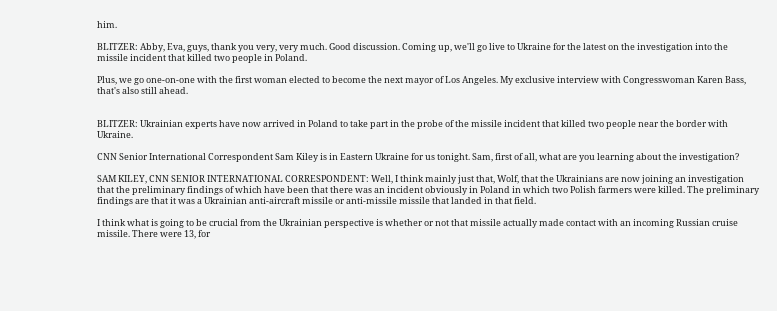him.

BLITZER: Abby, Eva, guys, thank you very, very much. Good discussion. Coming up, we'll go live to Ukraine for the latest on the investigation into the missile incident that killed two people in Poland.

Plus, we go one-on-one with the first woman elected to become the next mayor of Los Angeles. My exclusive interview with Congresswoman Karen Bass, that's also still ahead.


BLITZER: Ukrainian experts have now arrived in Poland to take part in the probe of the missile incident that killed two people near the border with Ukraine.

CNN Senior International Correspondent Sam Kiley is in Eastern Ukraine for us tonight. Sam, first of all, what are you learning about the investigation?

SAM KILEY, CNN SENIOR INTERNATIONAL CORRESPONDENT: Well, I think mainly just that, Wolf, that the Ukrainians are now joining an investigation that the preliminary findings of which have been that there was an incident obviously in Poland in which two Polish farmers were killed. The preliminary findings are that it was a Ukrainian anti-aircraft missile or anti-missile missile that landed in that field.

I think what is going to be crucial from the Ukrainian perspective is whether or not that missile actually made contact with an incoming Russian cruise missile. There were 13, for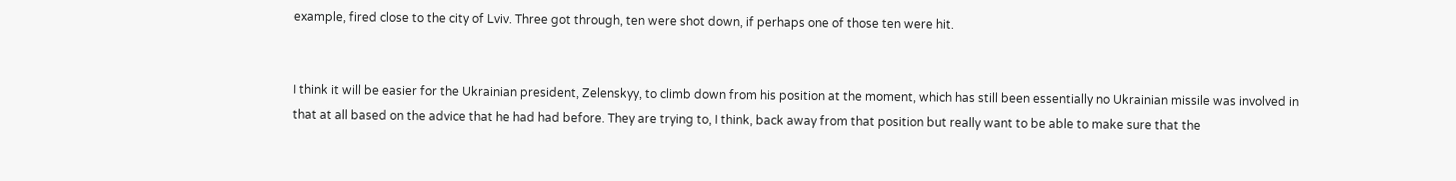example, fired close to the city of Lviv. Three got through, ten were shot down, if perhaps one of those ten were hit.


I think it will be easier for the Ukrainian president, Zelenskyy, to climb down from his position at the moment, which has still been essentially no Ukrainian missile was involved in that at all based on the advice that he had had before. They are trying to, I think, back away from that position but really want to be able to make sure that the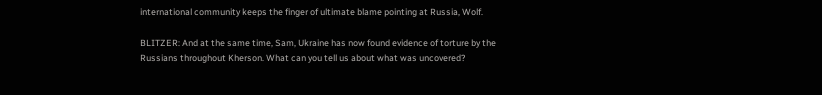international community keeps the finger of ultimate blame pointing at Russia, Wolf.

BLITZER: And at the same time, Sam, Ukraine has now found evidence of torture by the Russians throughout Kherson. What can you tell us about what was uncovered?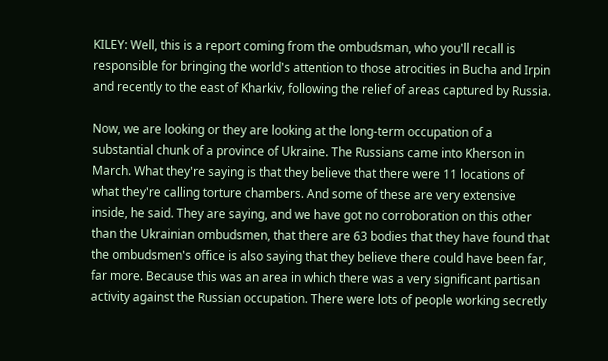KILEY: Well, this is a report coming from the ombudsman, who you'll recall is responsible for bringing the world's attention to those atrocities in Bucha and Irpin and recently to the east of Kharkiv, following the relief of areas captured by Russia.

Now, we are looking or they are looking at the long-term occupation of a substantial chunk of a province of Ukraine. The Russians came into Kherson in March. What they're saying is that they believe that there were 11 locations of what they're calling torture chambers. And some of these are very extensive inside, he said. They are saying, and we have got no corroboration on this other than the Ukrainian ombudsmen, that there are 63 bodies that they have found that the ombudsmen's office is also saying that they believe there could have been far, far more. Because this was an area in which there was a very significant partisan activity against the Russian occupation. There were lots of people working secretly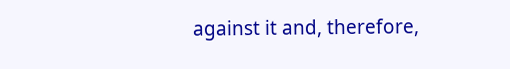against it and, therefore,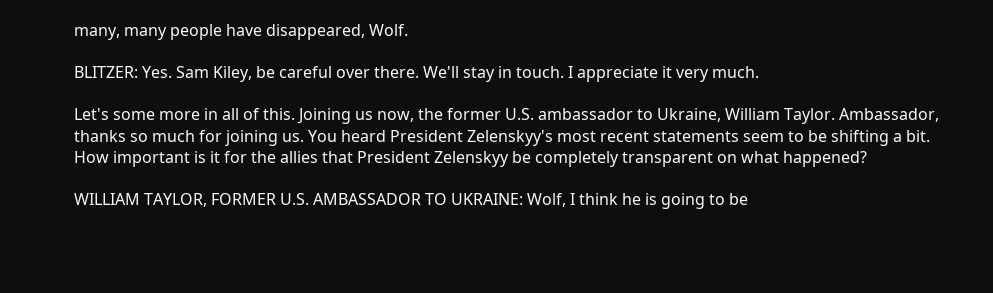many, many people have disappeared, Wolf.

BLITZER: Yes. Sam Kiley, be careful over there. We'll stay in touch. I appreciate it very much.

Let's some more in all of this. Joining us now, the former U.S. ambassador to Ukraine, William Taylor. Ambassador, thanks so much for joining us. You heard President Zelenskyy's most recent statements seem to be shifting a bit. How important is it for the allies that President Zelenskyy be completely transparent on what happened?

WILLIAM TAYLOR, FORMER U.S. AMBASSADOR TO UKRAINE: Wolf, I think he is going to be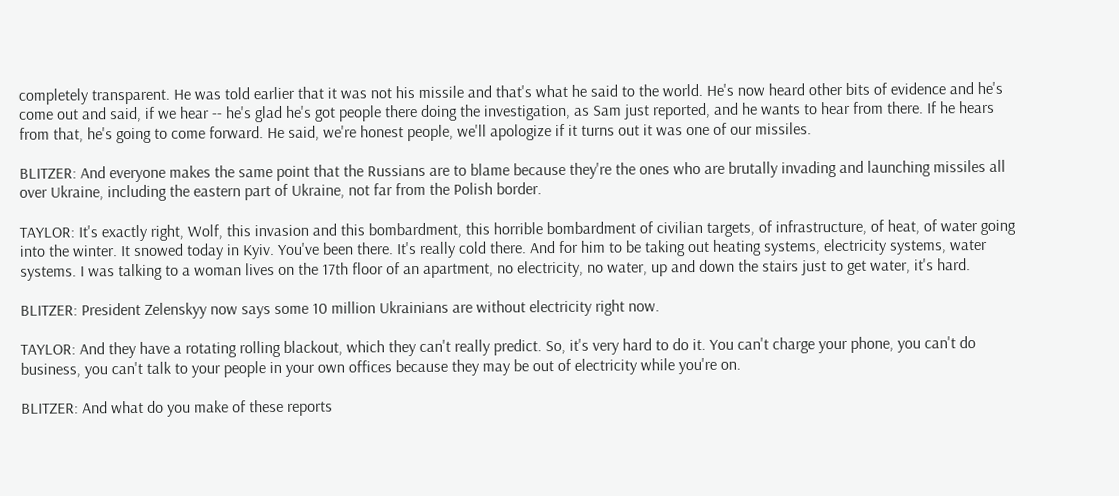completely transparent. He was told earlier that it was not his missile and that's what he said to the world. He's now heard other bits of evidence and he's come out and said, if we hear -- he's glad he's got people there doing the investigation, as Sam just reported, and he wants to hear from there. If he hears from that, he's going to come forward. He said, we're honest people, we'll apologize if it turns out it was one of our missiles.

BLITZER: And everyone makes the same point that the Russians are to blame because they're the ones who are brutally invading and launching missiles all over Ukraine, including the eastern part of Ukraine, not far from the Polish border.

TAYLOR: It's exactly right, Wolf, this invasion and this bombardment, this horrible bombardment of civilian targets, of infrastructure, of heat, of water going into the winter. It snowed today in Kyiv. You've been there. It's really cold there. And for him to be taking out heating systems, electricity systems, water systems. I was talking to a woman lives on the 17th floor of an apartment, no electricity, no water, up and down the stairs just to get water, it's hard.

BLITZER: President Zelenskyy now says some 10 million Ukrainians are without electricity right now.

TAYLOR: And they have a rotating rolling blackout, which they can't really predict. So, it's very hard to do it. You can't charge your phone, you can't do business, you can't talk to your people in your own offices because they may be out of electricity while you're on.

BLITZER: And what do you make of these reports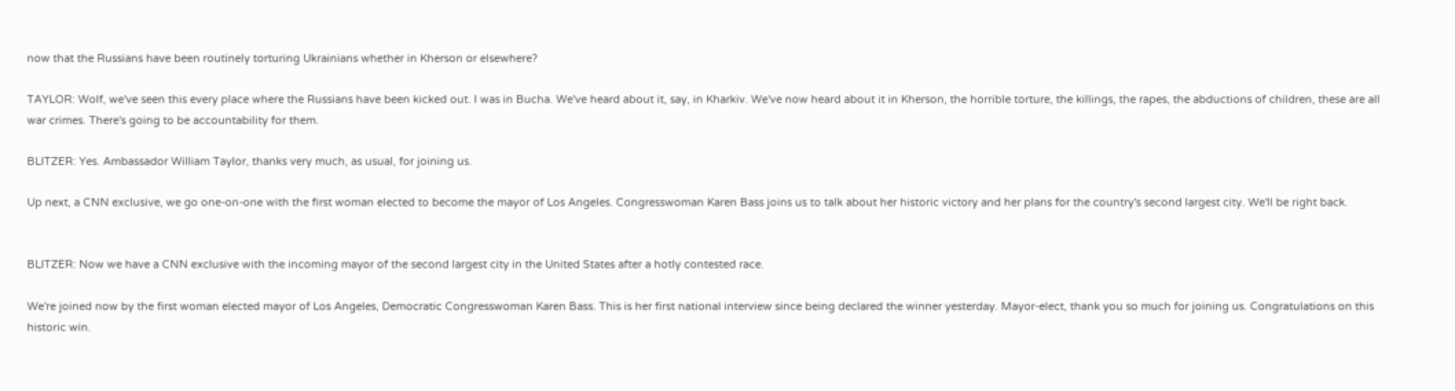now that the Russians have been routinely torturing Ukrainians whether in Kherson or elsewhere?

TAYLOR: Wolf, we've seen this every place where the Russians have been kicked out. I was in Bucha. We've heard about it, say, in Kharkiv. We've now heard about it in Kherson, the horrible torture, the killings, the rapes, the abductions of children, these are all war crimes. There's going to be accountability for them.

BLITZER: Yes. Ambassador William Taylor, thanks very much, as usual, for joining us.

Up next, a CNN exclusive, we go one-on-one with the first woman elected to become the mayor of Los Angeles. Congresswoman Karen Bass joins us to talk about her historic victory and her plans for the country's second largest city. We'll be right back.


BLITZER: Now we have a CNN exclusive with the incoming mayor of the second largest city in the United States after a hotly contested race.

We're joined now by the first woman elected mayor of Los Angeles, Democratic Congresswoman Karen Bass. This is her first national interview since being declared the winner yesterday. Mayor-elect, thank you so much for joining us. Congratulations on this historic win.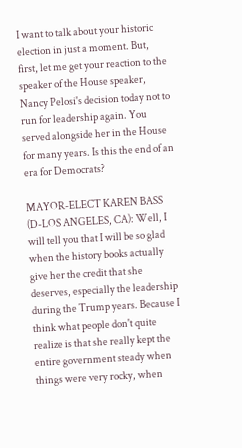I want to talk about your historic election in just a moment. But, first, let me get your reaction to the speaker of the House speaker, Nancy Pelosi's decision today not to run for leadership again. You served alongside her in the House for many years. Is this the end of an era for Democrats?

MAYOR-ELECT KAREN BASS (D-LOS ANGELES, CA): Well, I will tell you that I will be so glad when the history books actually give her the credit that she deserves, especially the leadership during the Trump years. Because I think what people don't quite realize is that she really kept the entire government steady when things were very rocky, when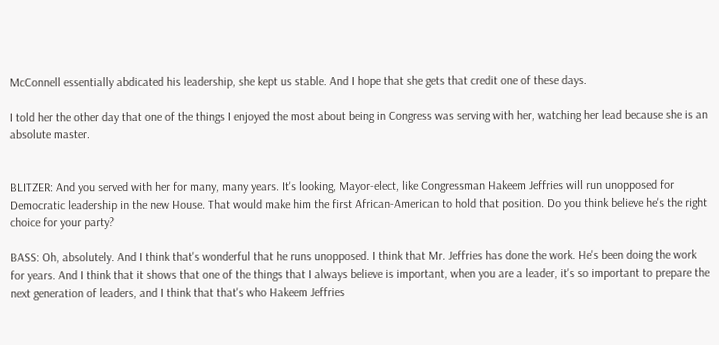McConnell essentially abdicated his leadership, she kept us stable. And I hope that she gets that credit one of these days.

I told her the other day that one of the things I enjoyed the most about being in Congress was serving with her, watching her lead because she is an absolute master.


BLITZER: And you served with her for many, many years. It's looking, Mayor-elect, like Congressman Hakeem Jeffries will run unopposed for Democratic leadership in the new House. That would make him the first African-American to hold that position. Do you think believe he's the right choice for your party?

BASS: Oh, absolutely. And I think that's wonderful that he runs unopposed. I think that Mr. Jeffries has done the work. He's been doing the work for years. And I think that it shows that one of the things that I always believe is important, when you are a leader, it's so important to prepare the next generation of leaders, and I think that that's who Hakeem Jeffries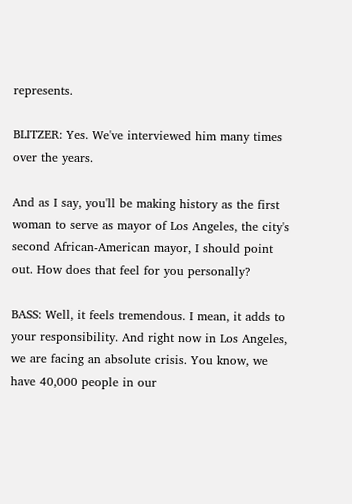represents.

BLITZER: Yes. We've interviewed him many times over the years.

And as I say, you'll be making history as the first woman to serve as mayor of Los Angeles, the city's second African-American mayor, I should point out. How does that feel for you personally?

BASS: Well, it feels tremendous. I mean, it adds to your responsibility. And right now in Los Angeles, we are facing an absolute crisis. You know, we have 40,000 people in our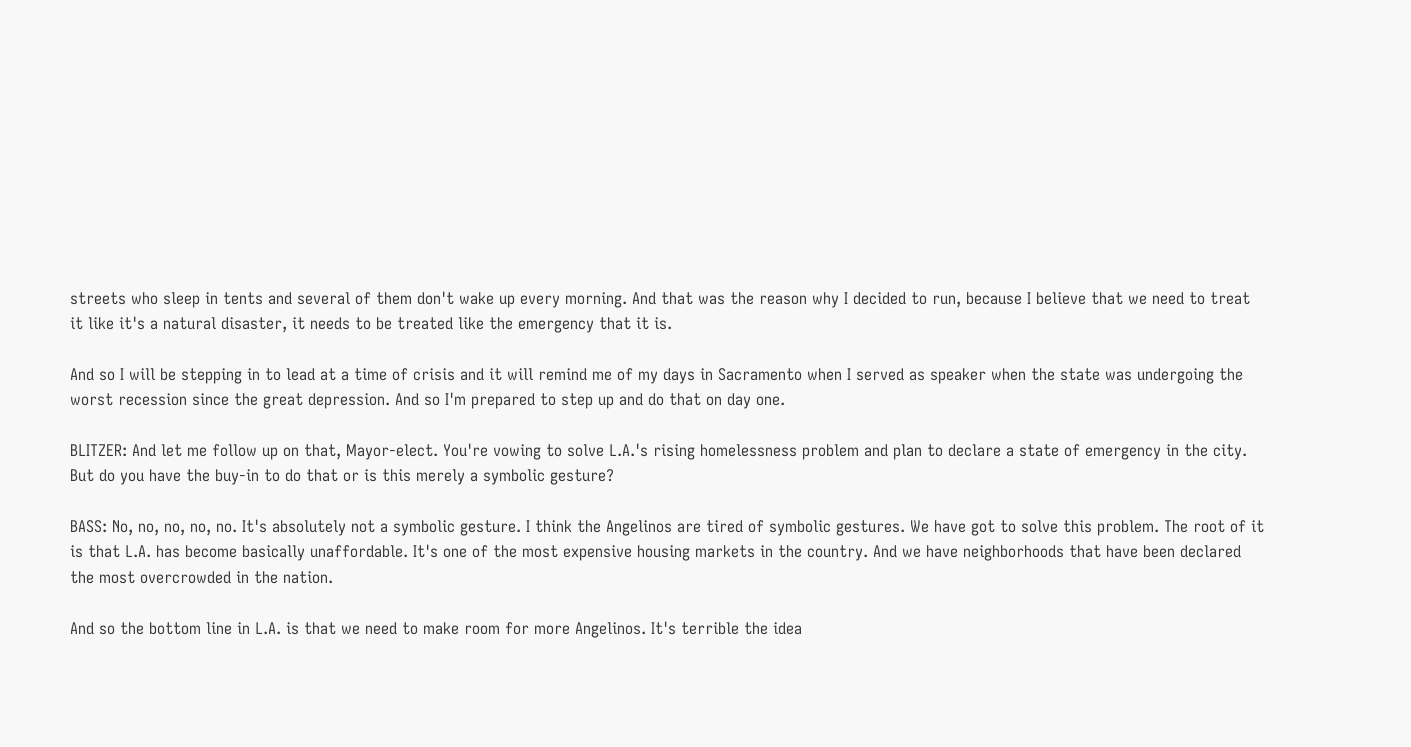streets who sleep in tents and several of them don't wake up every morning. And that was the reason why I decided to run, because I believe that we need to treat it like it's a natural disaster, it needs to be treated like the emergency that it is.

And so I will be stepping in to lead at a time of crisis and it will remind me of my days in Sacramento when I served as speaker when the state was undergoing the worst recession since the great depression. And so I'm prepared to step up and do that on day one.

BLITZER: And let me follow up on that, Mayor-elect. You're vowing to solve L.A.'s rising homelessness problem and plan to declare a state of emergency in the city. But do you have the buy-in to do that or is this merely a symbolic gesture?

BASS: No, no, no, no, no. It's absolutely not a symbolic gesture. I think the Angelinos are tired of symbolic gestures. We have got to solve this problem. The root of it is that L.A. has become basically unaffordable. It's one of the most expensive housing markets in the country. And we have neighborhoods that have been declared the most overcrowded in the nation.

And so the bottom line in L.A. is that we need to make room for more Angelinos. It's terrible the idea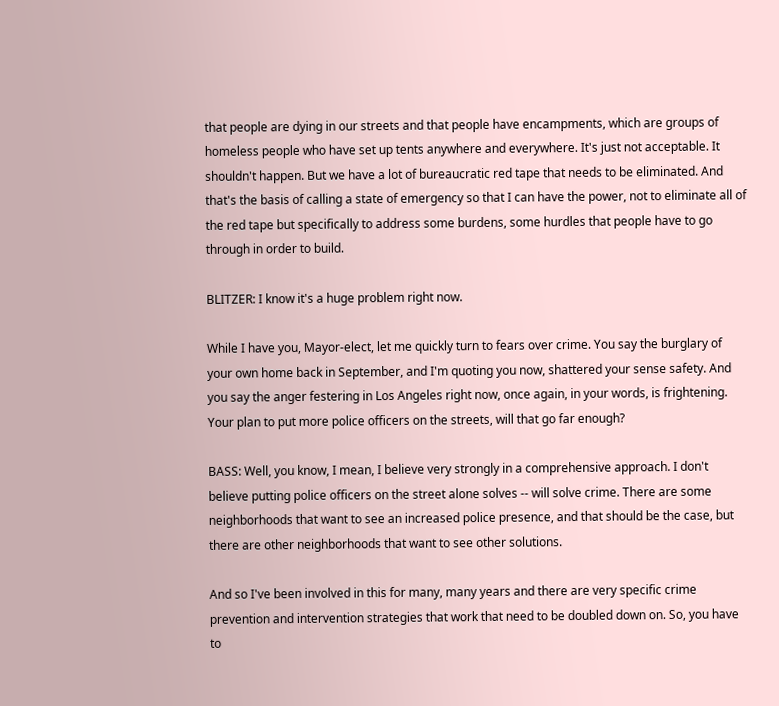that people are dying in our streets and that people have encampments, which are groups of homeless people who have set up tents anywhere and everywhere. It's just not acceptable. It shouldn't happen. But we have a lot of bureaucratic red tape that needs to be eliminated. And that's the basis of calling a state of emergency so that I can have the power, not to eliminate all of the red tape but specifically to address some burdens, some hurdles that people have to go through in order to build.

BLITZER: I know it's a huge problem right now.

While I have you, Mayor-elect, let me quickly turn to fears over crime. You say the burglary of your own home back in September, and I'm quoting you now, shattered your sense safety. And you say the anger festering in Los Angeles right now, once again, in your words, is frightening. Your plan to put more police officers on the streets, will that go far enough?

BASS: Well, you know, I mean, I believe very strongly in a comprehensive approach. I don't believe putting police officers on the street alone solves -- will solve crime. There are some neighborhoods that want to see an increased police presence, and that should be the case, but there are other neighborhoods that want to see other solutions.

And so I've been involved in this for many, many years and there are very specific crime prevention and intervention strategies that work that need to be doubled down on. So, you have to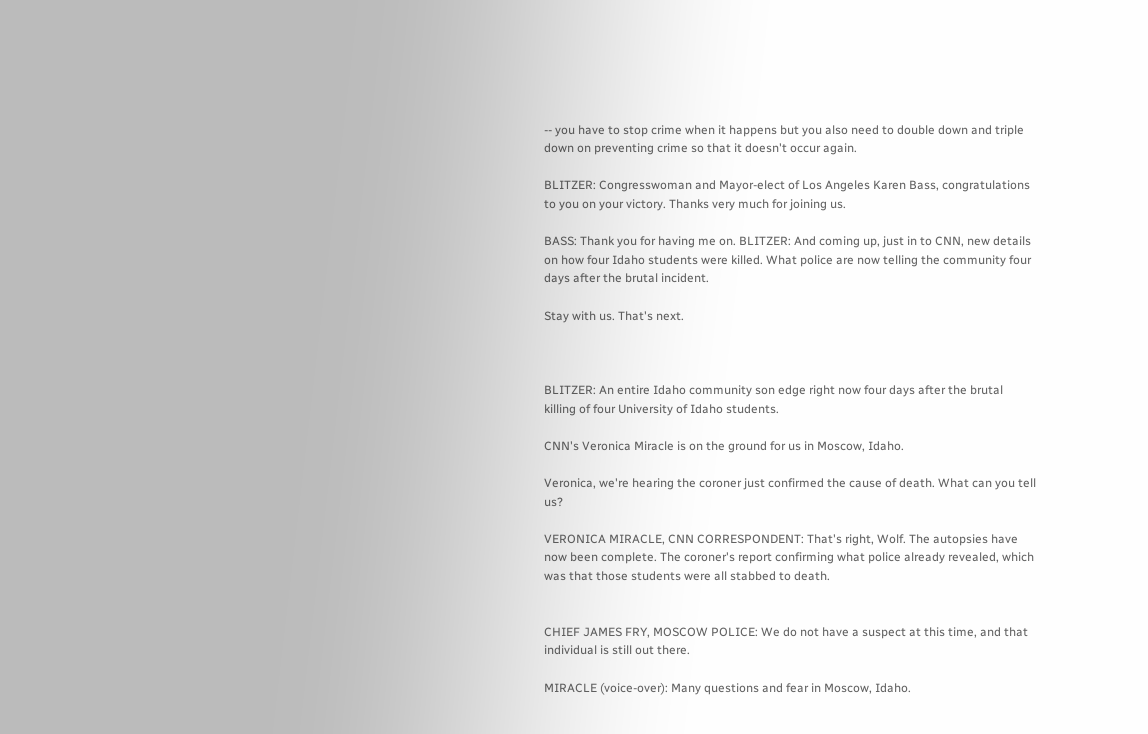-- you have to stop crime when it happens but you also need to double down and triple down on preventing crime so that it doesn't occur again.

BLITZER: Congresswoman and Mayor-elect of Los Angeles Karen Bass, congratulations to you on your victory. Thanks very much for joining us.

BASS: Thank you for having me on. BLITZER: And coming up, just in to CNN, new details on how four Idaho students were killed. What police are now telling the community four days after the brutal incident.

Stay with us. That's next.



BLITZER: An entire Idaho community son edge right now four days after the brutal killing of four University of Idaho students.

CNN's Veronica Miracle is on the ground for us in Moscow, Idaho.

Veronica, we're hearing the coroner just confirmed the cause of death. What can you tell us?

VERONICA MIRACLE, CNN CORRESPONDENT: That's right, Wolf. The autopsies have now been complete. The coroner's report confirming what police already revealed, which was that those students were all stabbed to death.


CHIEF JAMES FRY, MOSCOW POLICE: We do not have a suspect at this time, and that individual is still out there.

MIRACLE (voice-over): Many questions and fear in Moscow, Idaho.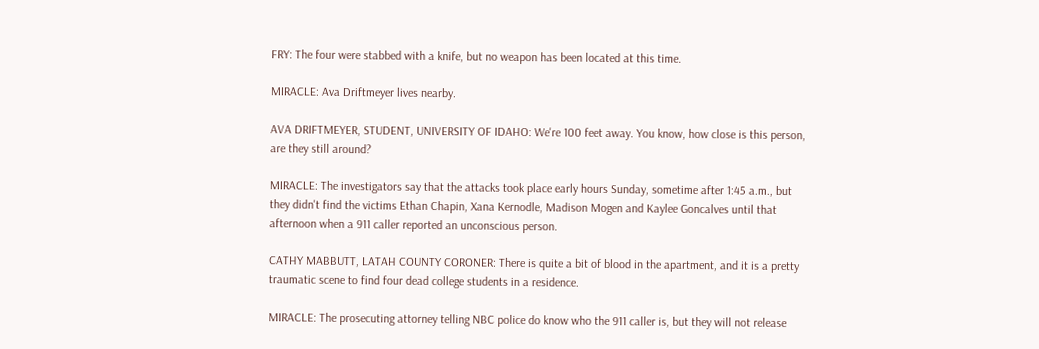FRY: The four were stabbed with a knife, but no weapon has been located at this time.

MIRACLE: Ava Driftmeyer lives nearby.

AVA DRIFTMEYER, STUDENT, UNIVERSITY OF IDAHO: We're 100 feet away. You know, how close is this person, are they still around?

MIRACLE: The investigators say that the attacks took place early hours Sunday, sometime after 1:45 a.m., but they didn't find the victims Ethan Chapin, Xana Kernodle, Madison Mogen and Kaylee Goncalves until that afternoon when a 911 caller reported an unconscious person.

CATHY MABBUTT, LATAH COUNTY CORONER: There is quite a bit of blood in the apartment, and it is a pretty traumatic scene to find four dead college students in a residence.

MIRACLE: The prosecuting attorney telling NBC police do know who the 911 caller is, but they will not release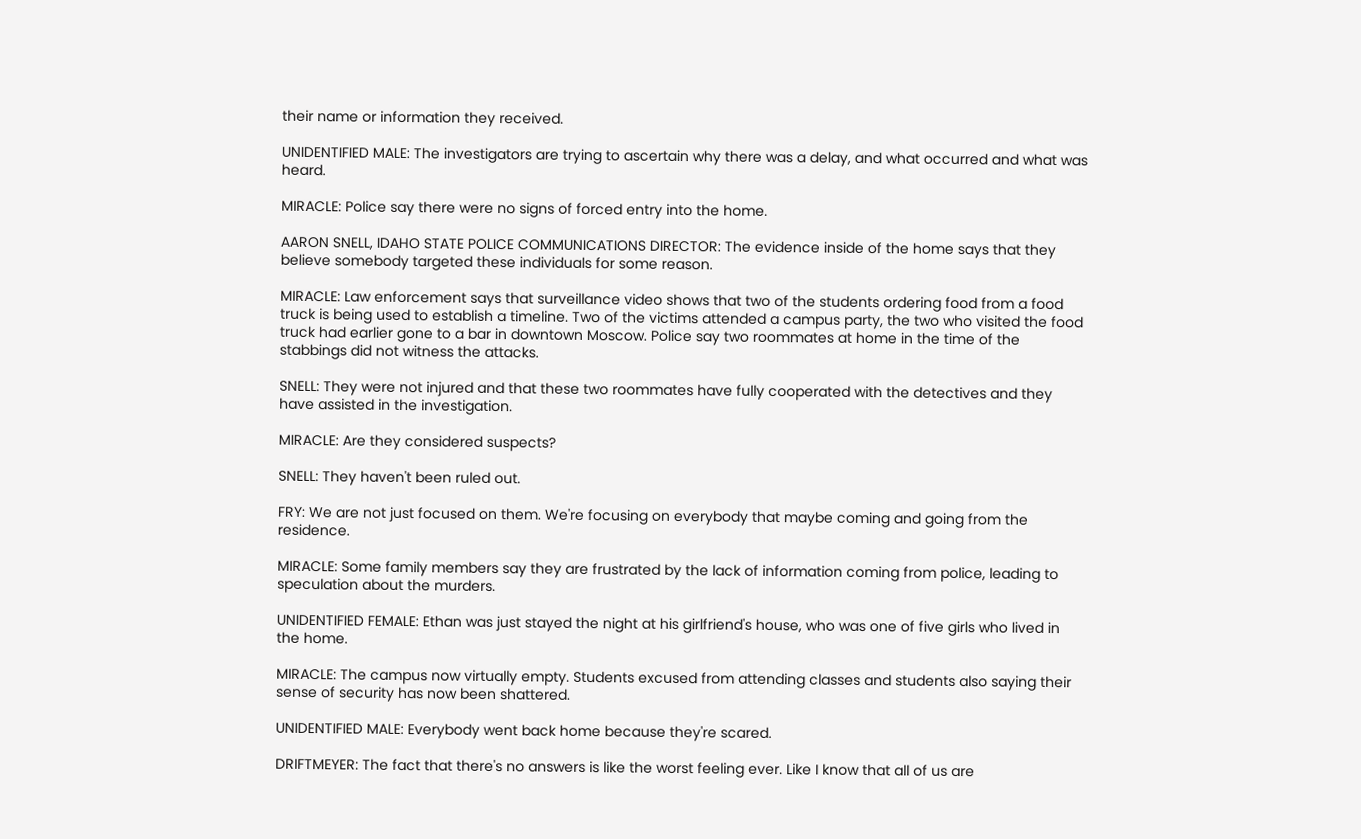their name or information they received.

UNIDENTIFIED MALE: The investigators are trying to ascertain why there was a delay, and what occurred and what was heard.

MIRACLE: Police say there were no signs of forced entry into the home.

AARON SNELL, IDAHO STATE POLICE COMMUNICATIONS DIRECTOR: The evidence inside of the home says that they believe somebody targeted these individuals for some reason.

MIRACLE: Law enforcement says that surveillance video shows that two of the students ordering food from a food truck is being used to establish a timeline. Two of the victims attended a campus party, the two who visited the food truck had earlier gone to a bar in downtown Moscow. Police say two roommates at home in the time of the stabbings did not witness the attacks.

SNELL: They were not injured and that these two roommates have fully cooperated with the detectives and they have assisted in the investigation.

MIRACLE: Are they considered suspects?

SNELL: They haven't been ruled out.

FRY: We are not just focused on them. We're focusing on everybody that maybe coming and going from the residence.

MIRACLE: Some family members say they are frustrated by the lack of information coming from police, leading to speculation about the murders.

UNIDENTIFIED FEMALE: Ethan was just stayed the night at his girlfriend's house, who was one of five girls who lived in the home.

MIRACLE: The campus now virtually empty. Students excused from attending classes and students also saying their sense of security has now been shattered.

UNIDENTIFIED MALE: Everybody went back home because they're scared.

DRIFTMEYER: The fact that there's no answers is like the worst feeling ever. Like I know that all of us are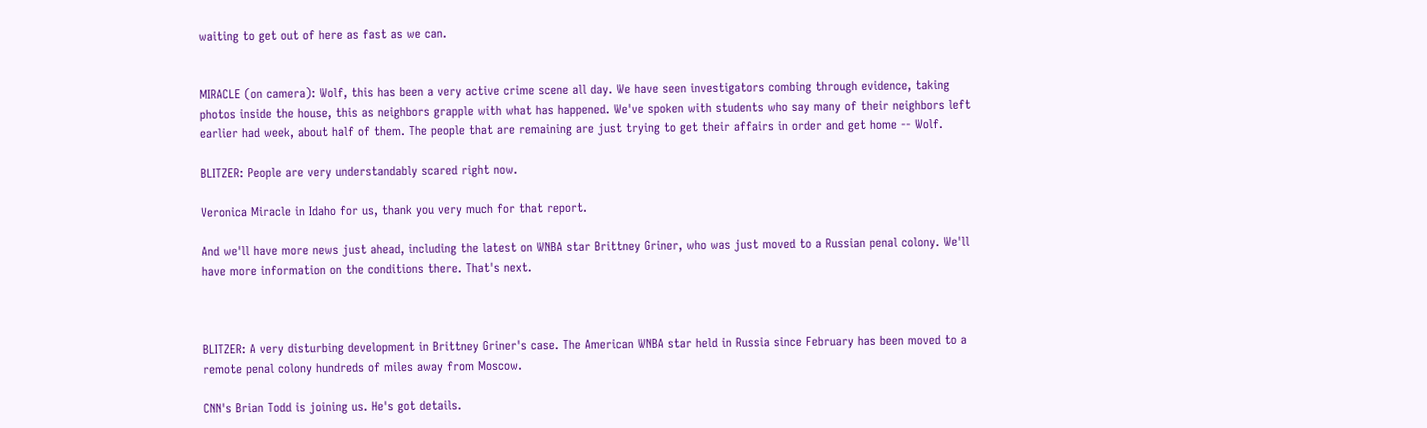waiting to get out of here as fast as we can.


MIRACLE (on camera): Wolf, this has been a very active crime scene all day. We have seen investigators combing through evidence, taking photos inside the house, this as neighbors grapple with what has happened. We've spoken with students who say many of their neighbors left earlier had week, about half of them. The people that are remaining are just trying to get their affairs in order and get home -- Wolf.

BLITZER: People are very understandably scared right now.

Veronica Miracle in Idaho for us, thank you very much for that report.

And we'll have more news just ahead, including the latest on WNBA star Brittney Griner, who was just moved to a Russian penal colony. We'll have more information on the conditions there. That's next.



BLITZER: A very disturbing development in Brittney Griner's case. The American WNBA star held in Russia since February has been moved to a remote penal colony hundreds of miles away from Moscow.

CNN's Brian Todd is joining us. He's got details.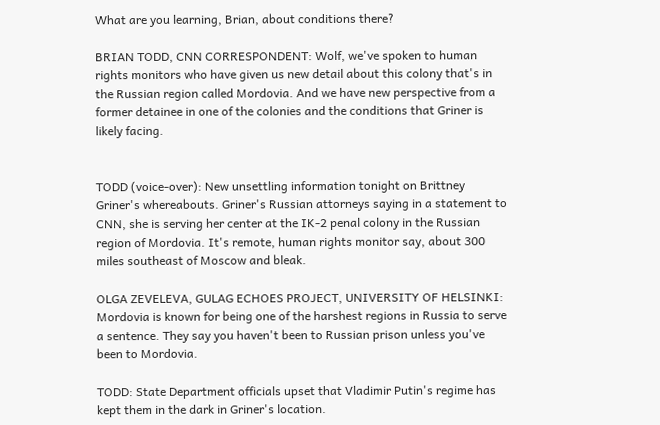What are you learning, Brian, about conditions there?

BRIAN TODD, CNN CORRESPONDENT: Wolf, we've spoken to human rights monitors who have given us new detail about this colony that's in the Russian region called Mordovia. And we have new perspective from a former detainee in one of the colonies and the conditions that Griner is likely facing.


TODD (voice-over): New unsettling information tonight on Brittney Griner's whereabouts. Griner's Russian attorneys saying in a statement to CNN, she is serving her center at the IK-2 penal colony in the Russian region of Mordovia. It's remote, human rights monitor say, about 300 miles southeast of Moscow and bleak.

OLGA ZEVELEVA, GULAG ECHOES PROJECT, UNIVERSITY OF HELSINKI: Mordovia is known for being one of the harshest regions in Russia to serve a sentence. They say you haven't been to Russian prison unless you've been to Mordovia.

TODD: State Department officials upset that Vladimir Putin's regime has kept them in the dark in Griner's location.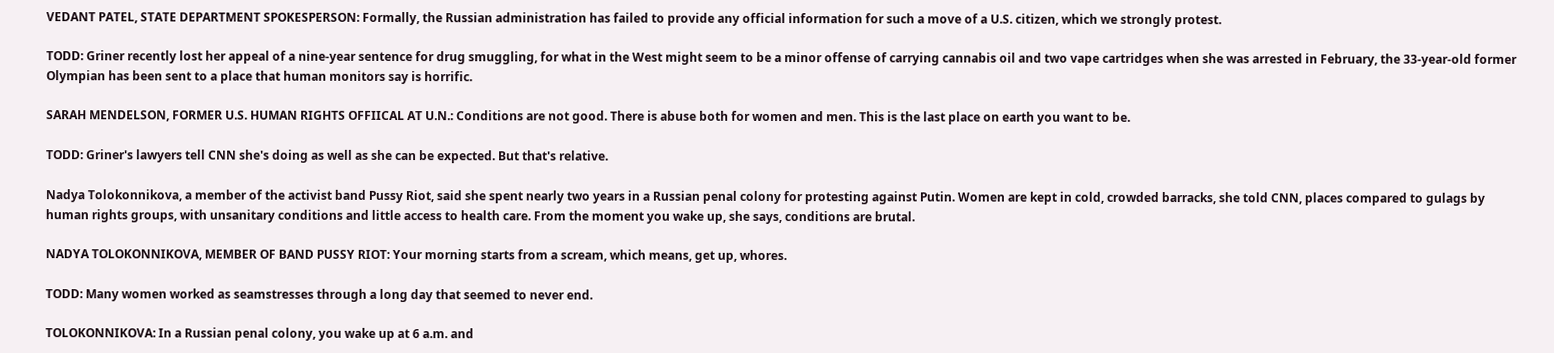VEDANT PATEL, STATE DEPARTMENT SPOKESPERSON: Formally, the Russian administration has failed to provide any official information for such a move of a U.S. citizen, which we strongly protest.

TODD: Griner recently lost her appeal of a nine-year sentence for drug smuggling, for what in the West might seem to be a minor offense of carrying cannabis oil and two vape cartridges when she was arrested in February, the 33-year-old former Olympian has been sent to a place that human monitors say is horrific.

SARAH MENDELSON, FORMER U.S. HUMAN RIGHTS OFFIICAL AT U.N.: Conditions are not good. There is abuse both for women and men. This is the last place on earth you want to be.

TODD: Griner's lawyers tell CNN she's doing as well as she can be expected. But that's relative.

Nadya Tolokonnikova, a member of the activist band Pussy Riot, said she spent nearly two years in a Russian penal colony for protesting against Putin. Women are kept in cold, crowded barracks, she told CNN, places compared to gulags by human rights groups, with unsanitary conditions and little access to health care. From the moment you wake up, she says, conditions are brutal.

NADYA TOLOKONNIKOVA, MEMBER OF BAND PUSSY RIOT: Your morning starts from a scream, which means, get up, whores.

TODD: Many women worked as seamstresses through a long day that seemed to never end.

TOLOKONNIKOVA: In a Russian penal colony, you wake up at 6 a.m. and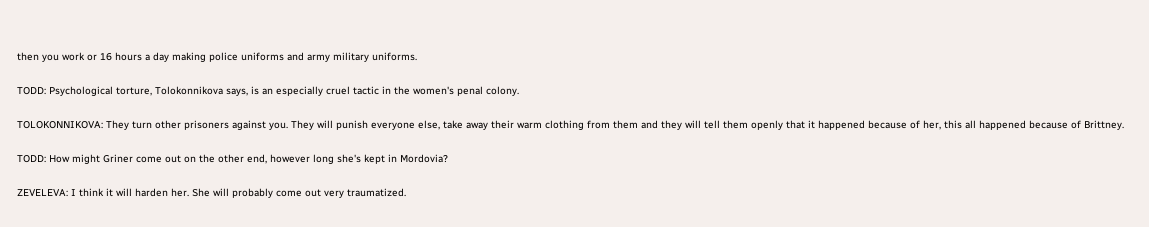then you work or 16 hours a day making police uniforms and army military uniforms.

TODD: Psychological torture, Tolokonnikova says, is an especially cruel tactic in the women's penal colony.

TOLOKONNIKOVA: They turn other prisoners against you. They will punish everyone else, take away their warm clothing from them and they will tell them openly that it happened because of her, this all happened because of Brittney.

TODD: How might Griner come out on the other end, however long she's kept in Mordovia?

ZEVELEVA: I think it will harden her. She will probably come out very traumatized.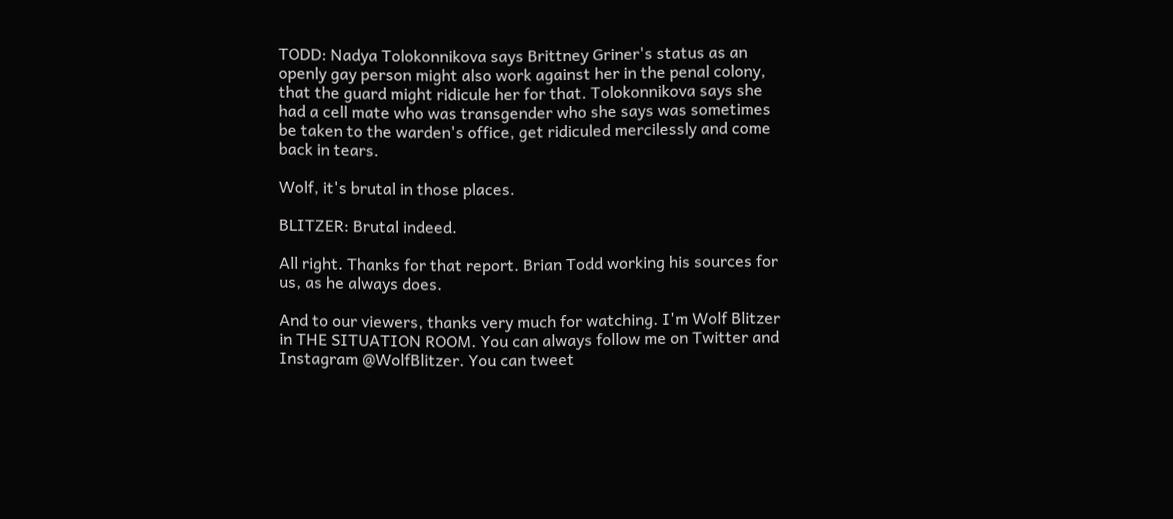TODD: Nadya Tolokonnikova says Brittney Griner's status as an openly gay person might also work against her in the penal colony, that the guard might ridicule her for that. Tolokonnikova says she had a cell mate who was transgender who she says was sometimes be taken to the warden's office, get ridiculed mercilessly and come back in tears.

Wolf, it's brutal in those places.

BLITZER: Brutal indeed.

All right. Thanks for that report. Brian Todd working his sources for us, as he always does.

And to our viewers, thanks very much for watching. I'm Wolf Blitzer in THE SITUATION ROOM. You can always follow me on Twitter and Instagram @WolfBlitzer. You can tweet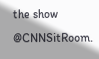the show @CNNSitRoom.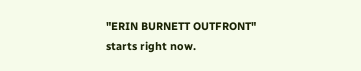"ERIN BURNETT OUTFRONT" starts right now.